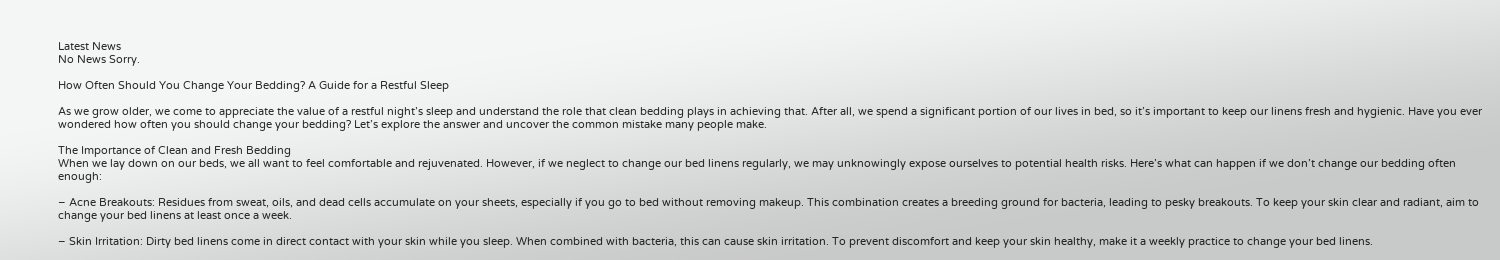Latest News
No News Sorry.

How Often Should You Change Your Bedding? A Guide for a Restful Sleep

As we grow older, we come to appreciate the value of a restful night’s sleep and understand the role that clean bedding plays in achieving that. After all, we spend a significant portion of our lives in bed, so it’s important to keep our linens fresh and hygienic. Have you ever wondered how often you should change your bedding? Let’s explore the answer and uncover the common mistake many people make.

The Importance of Clean and Fresh Bedding
When we lay down on our beds, we all want to feel comfortable and rejuvenated. However, if we neglect to change our bed linens regularly, we may unknowingly expose ourselves to potential health risks. Here’s what can happen if we don’t change our bedding often enough:

– Acne Breakouts: Residues from sweat, oils, and dead cells accumulate on your sheets, especially if you go to bed without removing makeup. This combination creates a breeding ground for bacteria, leading to pesky breakouts. To keep your skin clear and radiant, aim to change your bed linens at least once a week.

– Skin Irritation: Dirty bed linens come in direct contact with your skin while you sleep. When combined with bacteria, this can cause skin irritation. To prevent discomfort and keep your skin healthy, make it a weekly practice to change your bed linens.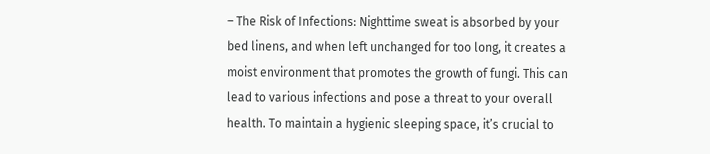– The Risk of Infections: Nighttime sweat is absorbed by your bed linens, and when left unchanged for too long, it creates a moist environment that promotes the growth of fungi. This can lead to various infections and pose a threat to your overall health. To maintain a hygienic sleeping space, it’s crucial to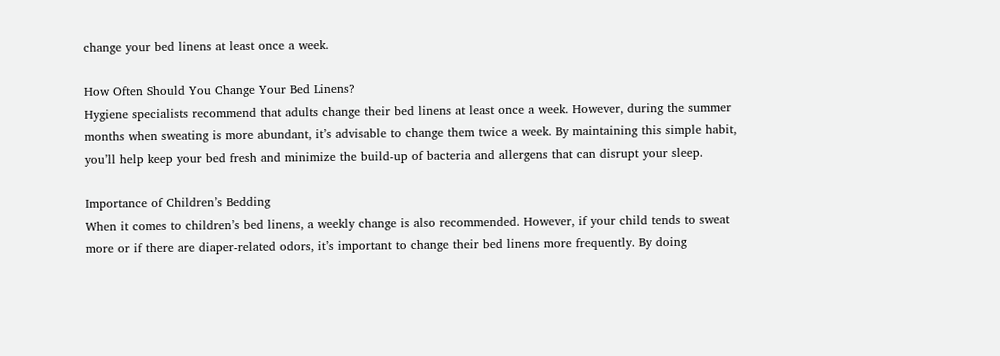change your bed linens at least once a week.

How Often Should You Change Your Bed Linens?
Hygiene specialists recommend that adults change their bed linens at least once a week. However, during the summer months when sweating is more abundant, it’s advisable to change them twice a week. By maintaining this simple habit, you’ll help keep your bed fresh and minimize the build-up of bacteria and allergens that can disrupt your sleep.

Importance of Children’s Bedding
When it comes to children’s bed linens, a weekly change is also recommended. However, if your child tends to sweat more or if there are diaper-related odors, it’s important to change their bed linens more frequently. By doing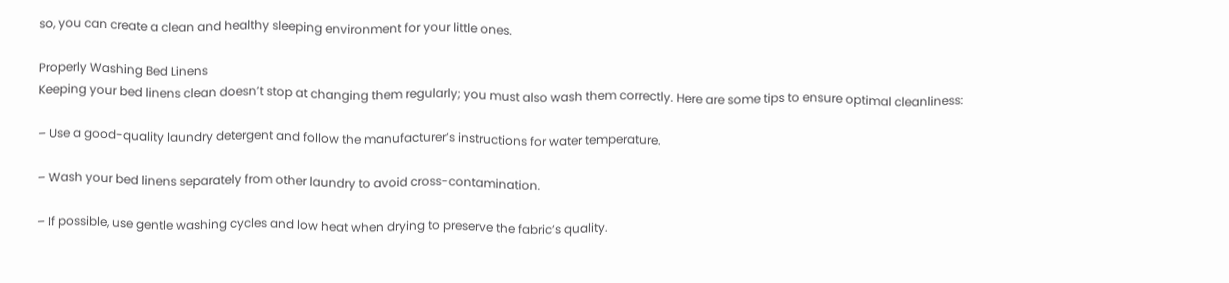so, you can create a clean and healthy sleeping environment for your little ones.

Properly Washing Bed Linens
Keeping your bed linens clean doesn’t stop at changing them regularly; you must also wash them correctly. Here are some tips to ensure optimal cleanliness:

– Use a good-quality laundry detergent and follow the manufacturer’s instructions for water temperature.

– Wash your bed linens separately from other laundry to avoid cross-contamination.

– If possible, use gentle washing cycles and low heat when drying to preserve the fabric’s quality.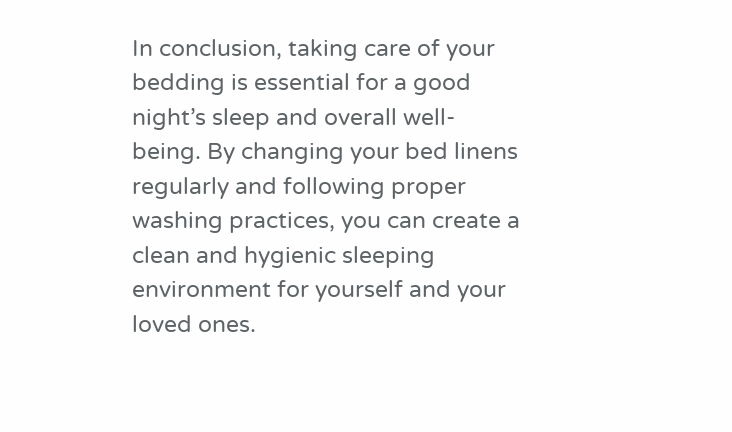In conclusion, taking care of your bedding is essential for a good night’s sleep and overall well-being. By changing your bed linens regularly and following proper washing practices, you can create a clean and hygienic sleeping environment for yourself and your loved ones.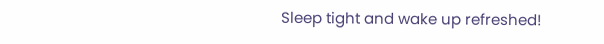Sleep tight and wake up refreshed!